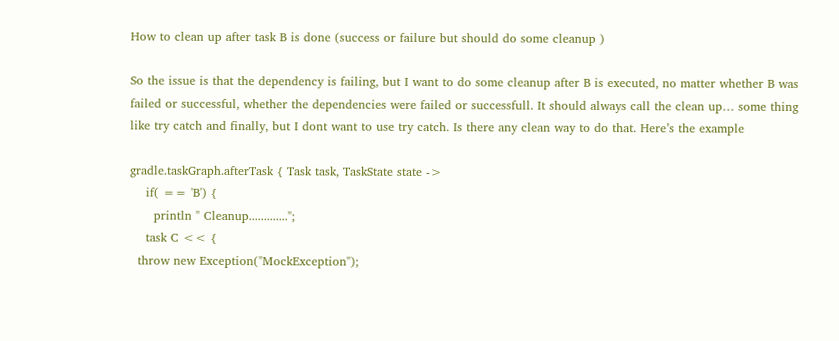How to clean up after task B is done (success or failure but should do some cleanup )

So the issue is that the dependency is failing, but I want to do some cleanup after B is executed, no matter whether B was failed or successful, whether the dependencies were failed or successfull. It should always call the clean up… some thing like try catch and finally, but I dont want to use try catch. Is there any clean way to do that. Here’s the example

gradle.taskGraph.afterTask { Task task, TaskState state ->
    if( == 'B') {
      println " Cleanup.............";
    task C << {
  throw new Exception("MockException");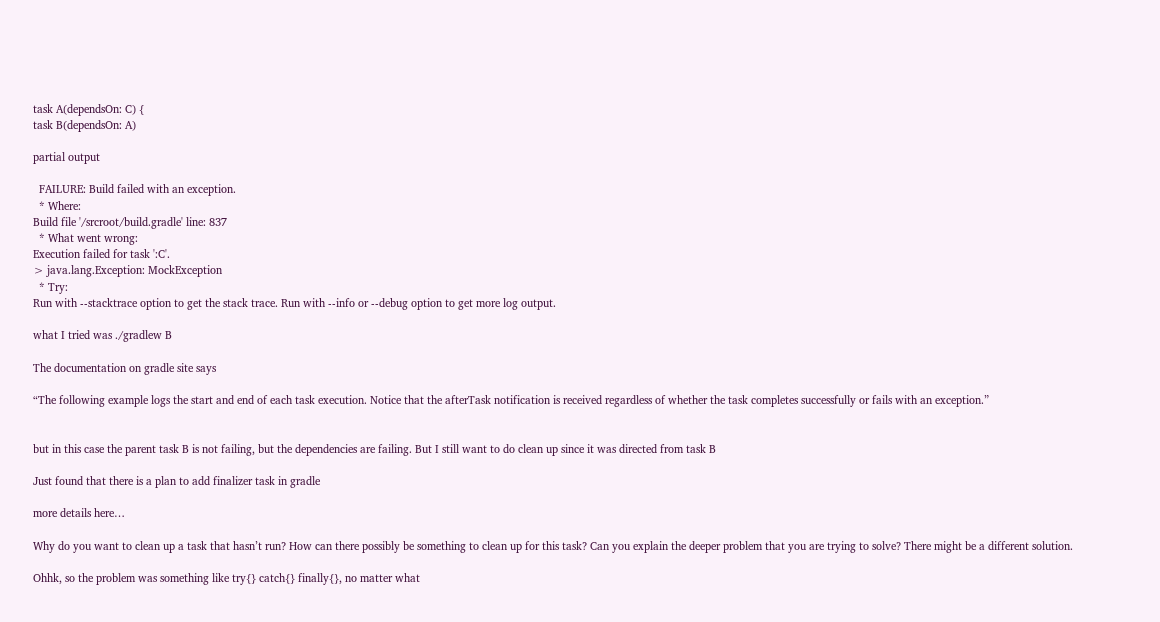task A(dependsOn: C) {
task B(dependsOn: A)

partial output

  FAILURE: Build failed with an exception.
  * Where:
Build file '/srcroot/build.gradle' line: 837
  * What went wrong:
Execution failed for task ':C'.
> java.lang.Exception: MockException
  * Try:
Run with --stacktrace option to get the stack trace. Run with --info or --debug option to get more log output.

what I tried was ./gradlew B

The documentation on gradle site says

“The following example logs the start and end of each task execution. Notice that the afterTask notification is received regardless of whether the task completes successfully or fails with an exception.”


but in this case the parent task B is not failing, but the dependencies are failing. But I still want to do clean up since it was directed from task B

Just found that there is a plan to add finalizer task in gradle

more details here…

Why do you want to clean up a task that hasn’t run? How can there possibly be something to clean up for this task? Can you explain the deeper problem that you are trying to solve? There might be a different solution.

Ohhk, so the problem was something like try{} catch{} finally{}, no matter what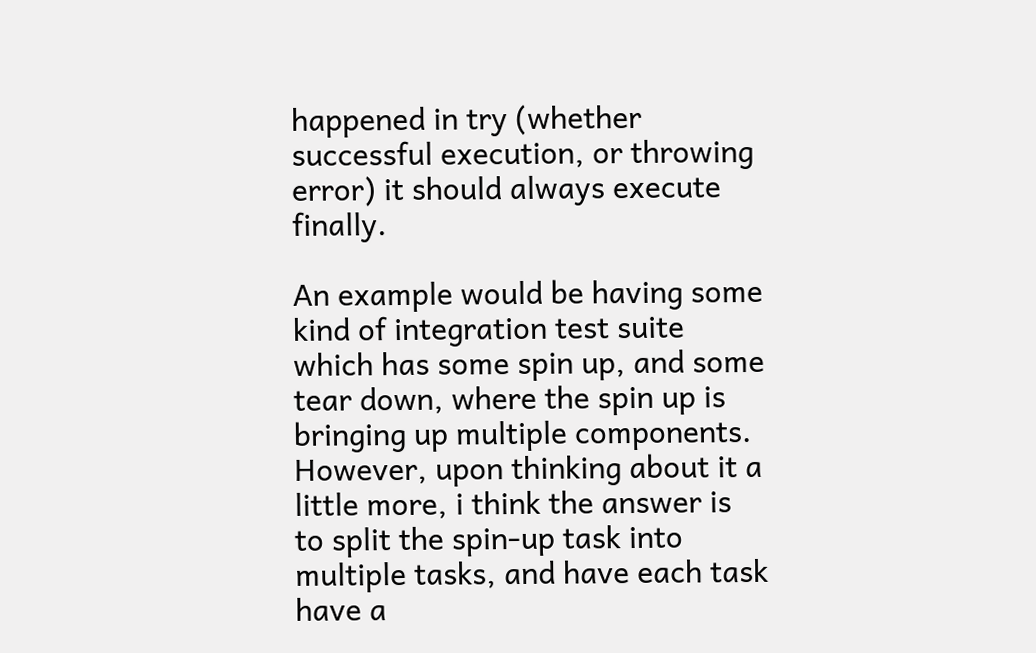happened in try (whether successful execution, or throwing error) it should always execute finally.

An example would be having some kind of integration test suite which has some spin up, and some tear down, where the spin up is bringing up multiple components. However, upon thinking about it a little more, i think the answer is to split the spin-up task into multiple tasks, and have each task have a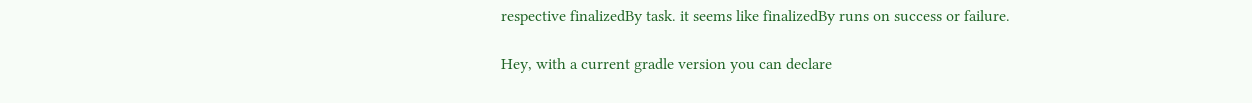respective finalizedBy task. it seems like finalizedBy runs on success or failure.

Hey, with a current gradle version you can declare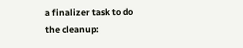a finalizer task to do the cleanup: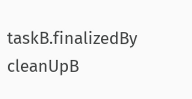taskB.finalizedBy cleanUpB